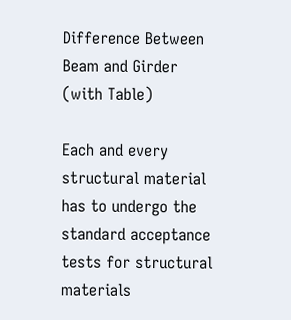Difference Between Beam and Girder (with Table)

Each and every structural material has to undergo the standard acceptance tests for structural materials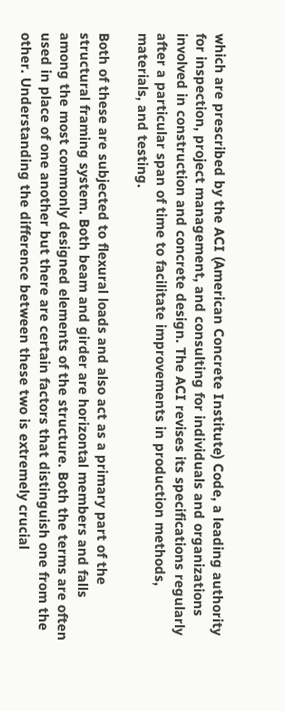which are prescribed by the ACI (American Concrete Institute) Code, a leading authority for inspection, project management, and consulting for individuals and organizations involved in construction and concrete design. The ACI revises its specifications regularly after a particular span of time to facilitate improvements in production methods, materials, and testing.

Both of these are subjected to flexural loads and also act as a primary part of the structural framing system. Both beam and girder are horizontal members and falls among the most commonly designed elements of the structure. Both the terms are often used in place of one another but there are certain factors that distinguish one from the other. Understanding the difference between these two is extremely crucial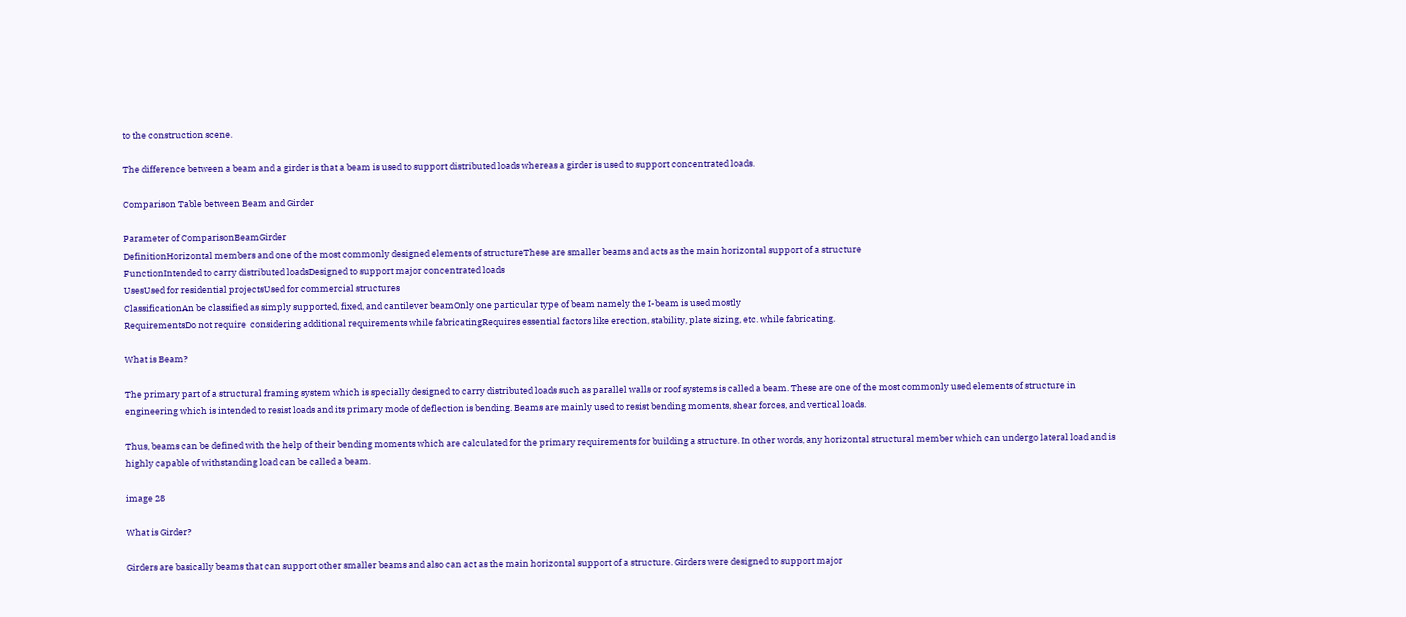to the construction scene.

The difference between a beam and a girder is that a beam is used to support distributed loads whereas a girder is used to support concentrated loads.

Comparison Table between Beam and Girder

Parameter of ComparisonBeamGirder
DefinitionHorizontal members and one of the most commonly designed elements of structureThese are smaller beams and acts as the main horizontal support of a structure
FunctionIntended to carry distributed loadsDesigned to support major concentrated loads
UsesUsed for residential projectsUsed for commercial structures
ClassificationAn be classified as simply supported, fixed, and cantilever beamOnly one particular type of beam namely the I-beam is used mostly
RequirementsDo not require  considering additional requirements while fabricatingRequires essential factors like erection, stability, plate sizing, etc. while fabricating.

What is Beam?

The primary part of a structural framing system which is specially designed to carry distributed loads such as parallel walls or roof systems is called a beam. These are one of the most commonly used elements of structure in engineering which is intended to resist loads and its primary mode of deflection is bending. Beams are mainly used to resist bending moments, shear forces, and vertical loads.

Thus, beams can be defined with the help of their bending moments which are calculated for the primary requirements for building a structure. In other words, any horizontal structural member which can undergo lateral load and is highly capable of withstanding load can be called a beam.

image 28

What is Girder?

Girders are basically beams that can support other smaller beams and also can act as the main horizontal support of a structure. Girders were designed to support major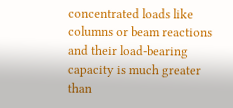concentrated loads like columns or beam reactions and their load-bearing capacity is much greater than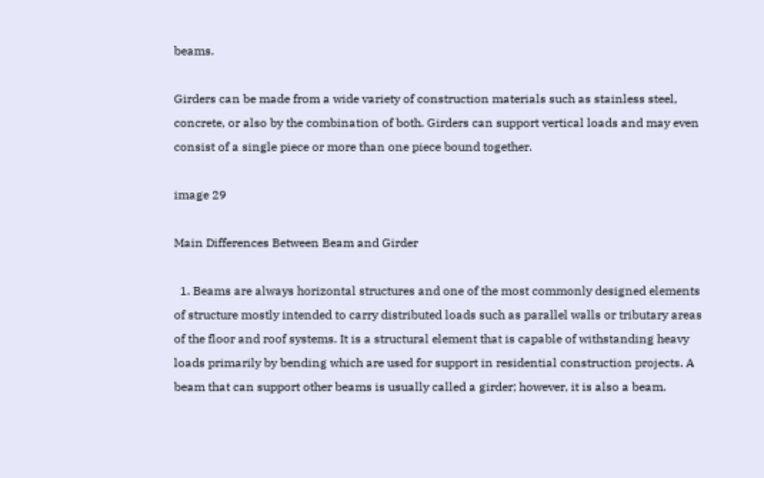beams.

Girders can be made from a wide variety of construction materials such as stainless steel, concrete, or also by the combination of both. Girders can support vertical loads and may even consist of a single piece or more than one piece bound together.

image 29

Main Differences Between Beam and Girder

  1. Beams are always horizontal structures and one of the most commonly designed elements of structure mostly intended to carry distributed loads such as parallel walls or tributary areas of the floor and roof systems. It is a structural element that is capable of withstanding heavy loads primarily by bending which are used for support in residential construction projects. A beam that can support other beams is usually called a girder; however, it is also a beam.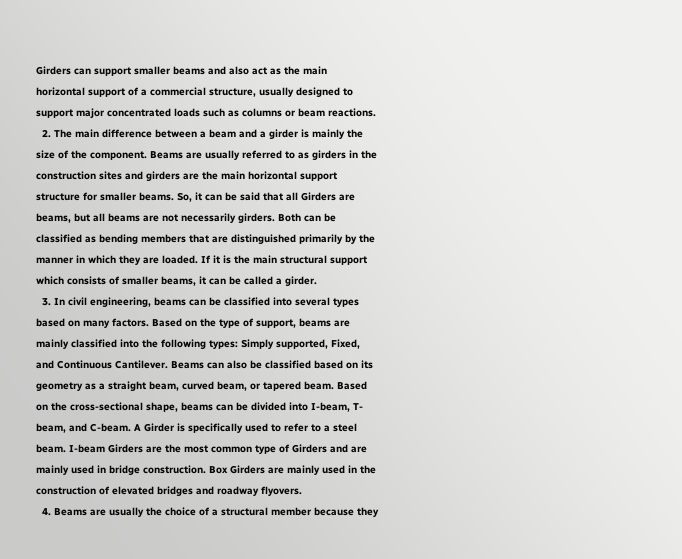Girders can support smaller beams and also act as the main horizontal support of a commercial structure, usually designed to support major concentrated loads such as columns or beam reactions.
  2. The main difference between a beam and a girder is mainly the size of the component. Beams are usually referred to as girders in the construction sites and girders are the main horizontal support structure for smaller beams. So, it can be said that all Girders are beams, but all beams are not necessarily girders. Both can be classified as bending members that are distinguished primarily by the manner in which they are loaded. If it is the main structural support which consists of smaller beams, it can be called a girder.
  3. In civil engineering, beams can be classified into several types based on many factors. Based on the type of support, beams are mainly classified into the following types: Simply supported, Fixed, and Continuous Cantilever. Beams can also be classified based on its geometry as a straight beam, curved beam, or tapered beam. Based on the cross-sectional shape, beams can be divided into I-beam, T-beam, and C-beam. A Girder is specifically used to refer to a steel beam. I-beam Girders are the most common type of Girders and are mainly used in bridge construction. Box Girders are mainly used in the construction of elevated bridges and roadway flyovers.
  4. Beams are usually the choice of a structural member because they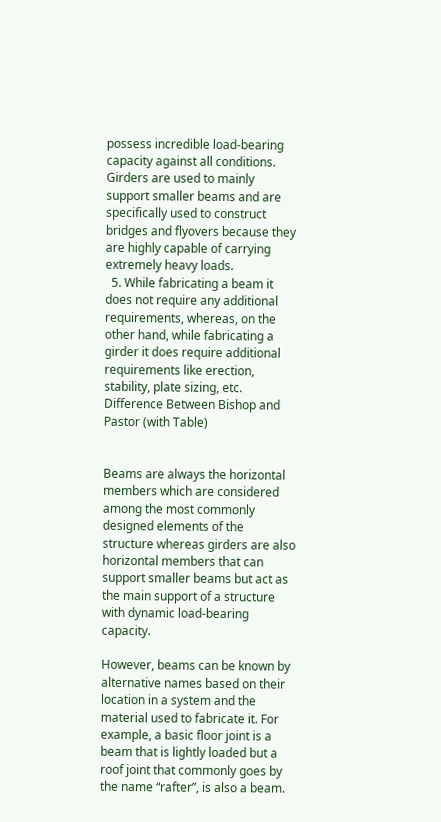possess incredible load-bearing capacity against all conditions. Girders are used to mainly support smaller beams and are specifically used to construct bridges and flyovers because they are highly capable of carrying extremely heavy loads.
  5. While fabricating a beam it does not require any additional requirements, whereas, on the other hand, while fabricating a girder it does require additional requirements like erection, stability, plate sizing, etc.
Difference Between Bishop and Pastor (with Table)


Beams are always the horizontal members which are considered among the most commonly designed elements of the structure whereas girders are also horizontal members that can support smaller beams but act as the main support of a structure with dynamic load-bearing capacity.

However, beams can be known by alternative names based on their location in a system and the material used to fabricate it. For example, a basic floor joint is a beam that is lightly loaded but a roof joint that commonly goes by the name “rafter”, is also a beam.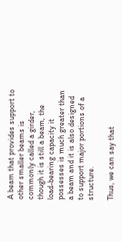A beam that provides support to other smaller beams is commonly called a girder, though it is still a beam, the load-bearing capacity it possesses is much greater than a beam and it is also designed to support major portions of a structure.

Thus, we can say that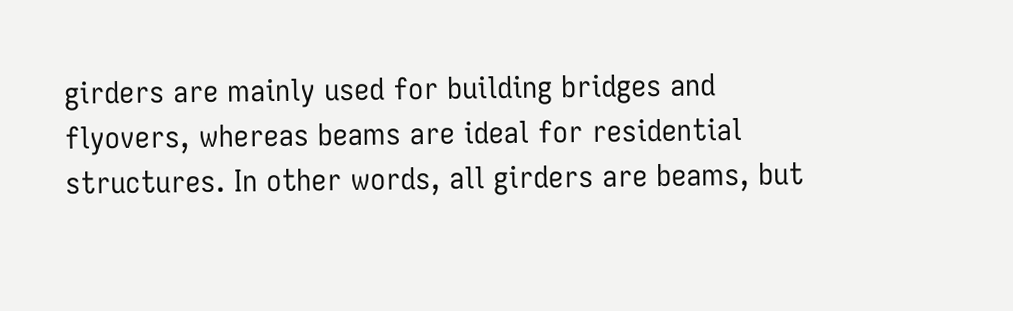girders are mainly used for building bridges and flyovers, whereas beams are ideal for residential structures. In other words, all girders are beams, but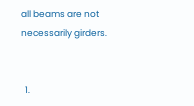all beams are not necessarily girders.


  1.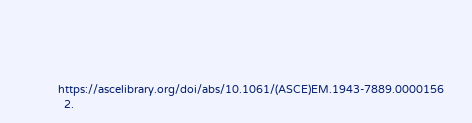https://ascelibrary.org/doi/abs/10.1061/(ASCE)EM.1943-7889.0000156
  2.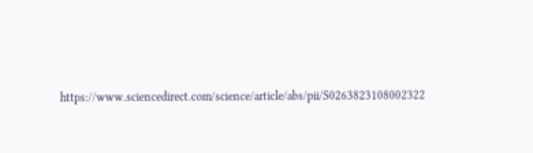https://www.sciencedirect.com/science/article/abs/pii/S0263823108002322